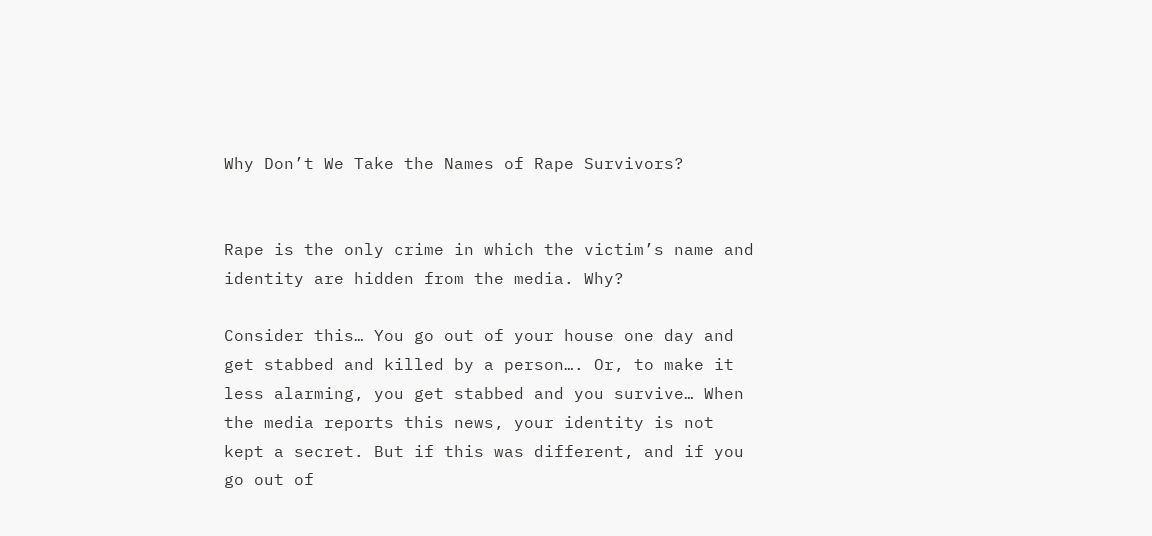Why Don’t We Take the Names of Rape Survivors?


Rape is the only crime in which the victim’s name and identity are hidden from the media. Why?

Consider this… You go out of your house one day and get stabbed and killed by a person…. Or, to make it less alarming, you get stabbed and you survive… When the media reports this news, your identity is not kept a secret. But if this was different, and if you go out of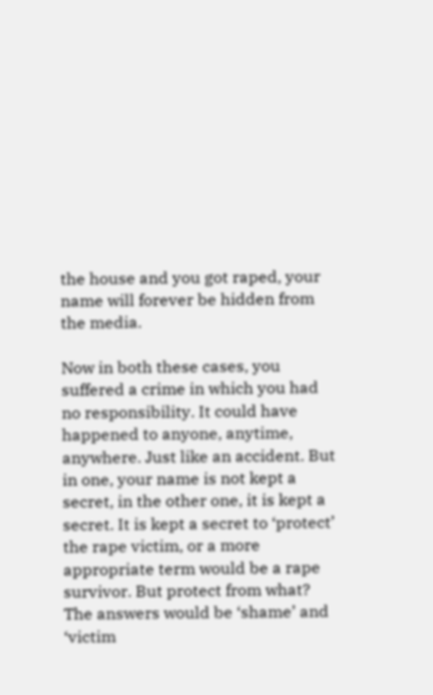the house and you got raped, your name will forever be hidden from the media.

Now in both these cases, you suffered a crime in which you had no responsibility. It could have happened to anyone, anytime, anywhere. Just like an accident. But in one, your name is not kept a secret, in the other one, it is kept a secret. It is kept a secret to ‘protect’ the rape victim, or a more appropriate term would be a rape survivor. But protect from what? The answers would be ‘shame’ and ‘victim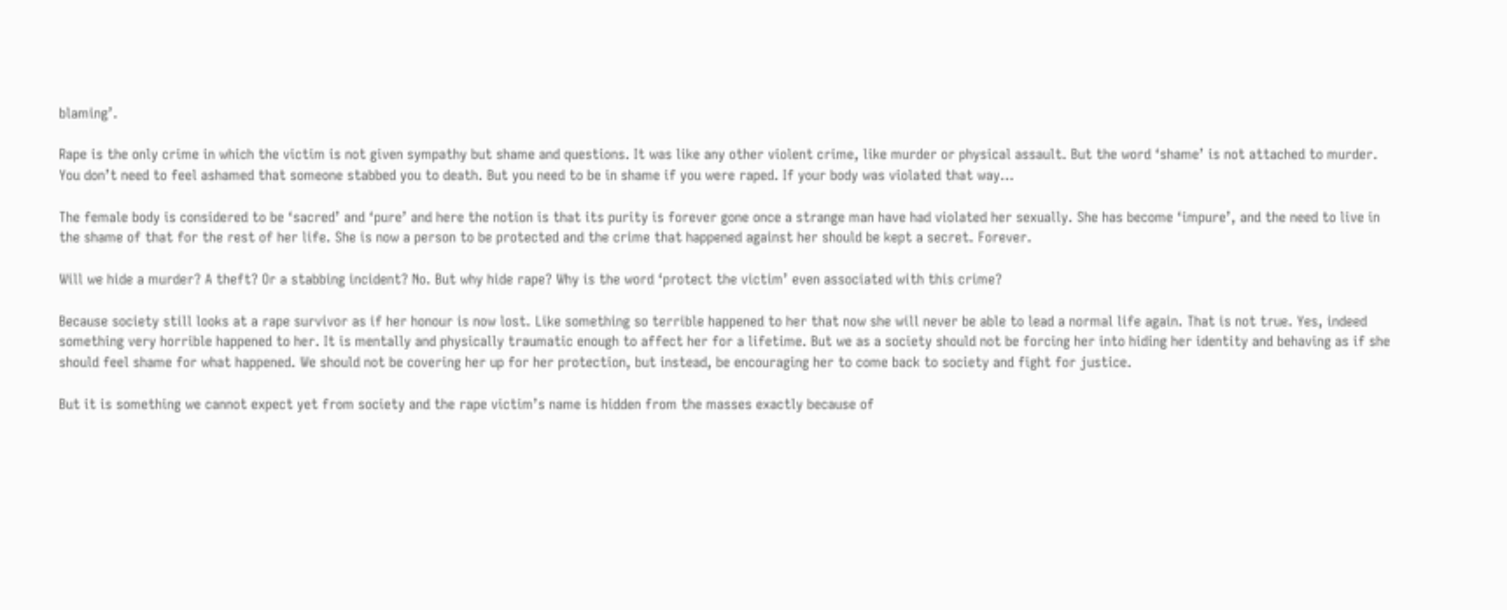blaming’.

Rape is the only crime in which the victim is not given sympathy but shame and questions. It was like any other violent crime, like murder or physical assault. But the word ‘shame’ is not attached to murder. You don’t need to feel ashamed that someone stabbed you to death. But you need to be in shame if you were raped. If your body was violated that way…

The female body is considered to be ‘sacred’ and ‘pure’ and here the notion is that its purity is forever gone once a strange man have had violated her sexually. She has become ‘impure’, and the need to live in the shame of that for the rest of her life. She is now a person to be protected and the crime that happened against her should be kept a secret. Forever.

Will we hide a murder? A theft? Or a stabbing incident? No. But why hide rape? Why is the word ‘protect the victim’ even associated with this crime?

Because society still looks at a rape survivor as if her honour is now lost. Like something so terrible happened to her that now she will never be able to lead a normal life again. That is not true. Yes, indeed something very horrible happened to her. It is mentally and physically traumatic enough to affect her for a lifetime. But we as a society should not be forcing her into hiding her identity and behaving as if she should feel shame for what happened. We should not be covering her up for her protection, but instead, be encouraging her to come back to society and fight for justice.

But it is something we cannot expect yet from society and the rape victim’s name is hidden from the masses exactly because of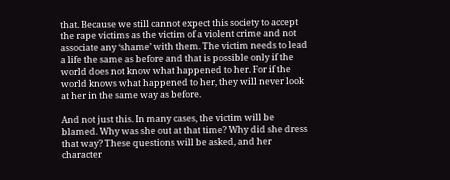that. Because we still cannot expect this society to accept the rape victims as the victim of a violent crime and not associate any ‘shame’ with them. The victim needs to lead a life the same as before and that is possible only if the world does not know what happened to her. For if the world knows what happened to her, they will never look at her in the same way as before.

And not just this. In many cases, the victim will be blamed. Why was she out at that time? Why did she dress that way? These questions will be asked, and her character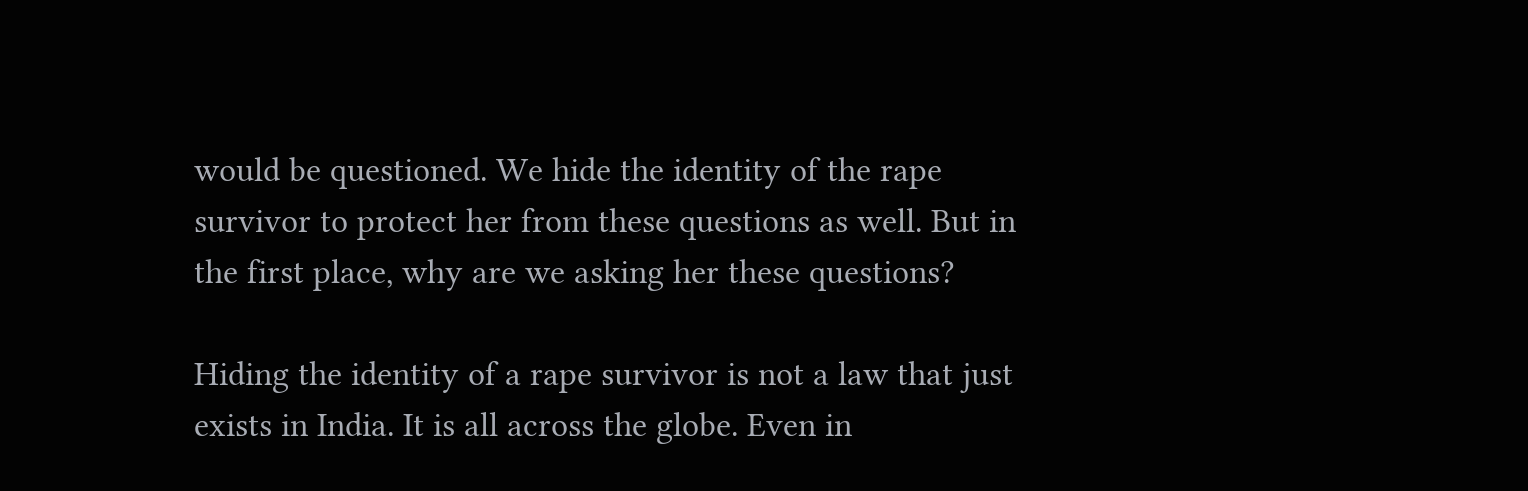would be questioned. We hide the identity of the rape survivor to protect her from these questions as well. But in the first place, why are we asking her these questions?

Hiding the identity of a rape survivor is not a law that just exists in India. It is all across the globe. Even in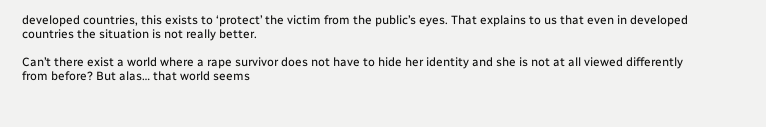developed countries, this exists to ‘protect’ the victim from the public’s eyes. That explains to us that even in developed countries the situation is not really better.

Can’t there exist a world where a rape survivor does not have to hide her identity and she is not at all viewed differently from before? But alas… that world seems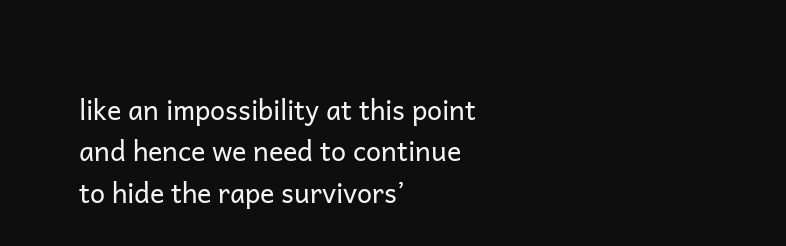like an impossibility at this point and hence we need to continue to hide the rape survivors’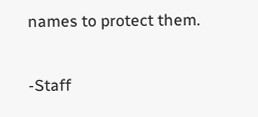names to protect them.

-Staff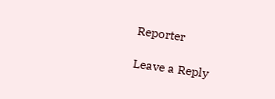Reporter

Leave a Reply